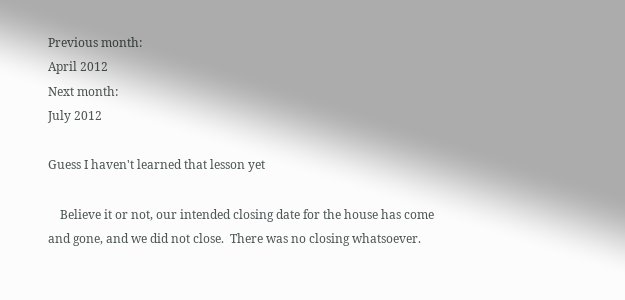Previous month:
April 2012
Next month:
July 2012

Guess I haven't learned that lesson yet

    Believe it or not, our intended closing date for the house has come and gone, and we did not close.  There was no closing whatsoever.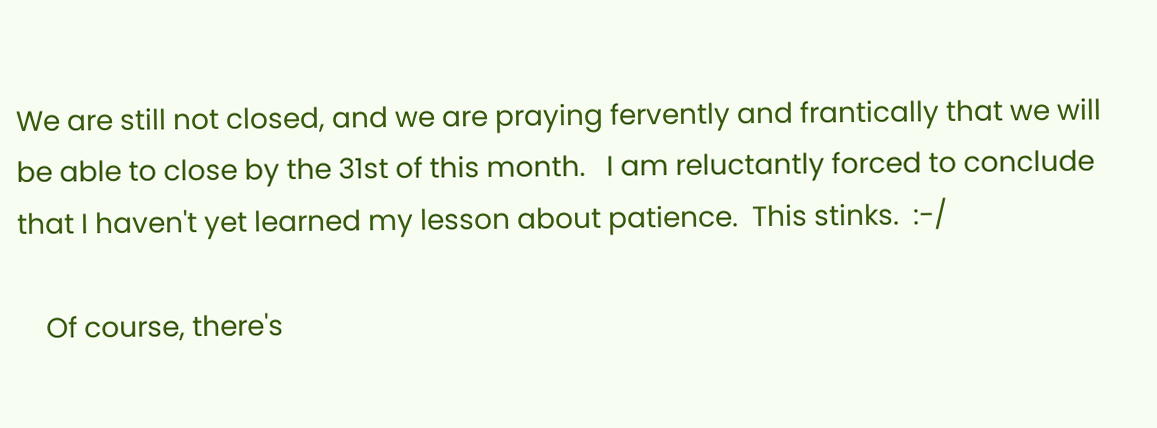We are still not closed, and we are praying fervently and frantically that we will be able to close by the 31st of this month.   I am reluctantly forced to conclude that I haven't yet learned my lesson about patience.  This stinks.  :-/

    Of course, there's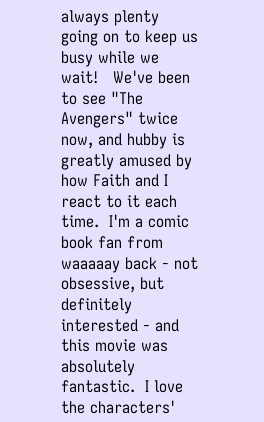always plenty going on to keep us busy while we wait!   We've been to see "The Avengers" twice now, and hubby is greatly amused by how Faith and I react to it each time.  I'm a comic book fan from waaaaay back - not obsessive, but definitely interested - and this movie was absolutely fantastic.  I love the characters'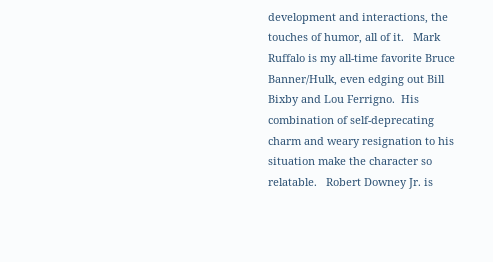development and interactions, the touches of humor, all of it.   Mark Ruffalo is my all-time favorite Bruce Banner/Hulk, even edging out Bill Bixby and Lou Ferrigno.  His combination of self-deprecating charm and weary resignation to his situation make the character so relatable.   Robert Downey Jr. is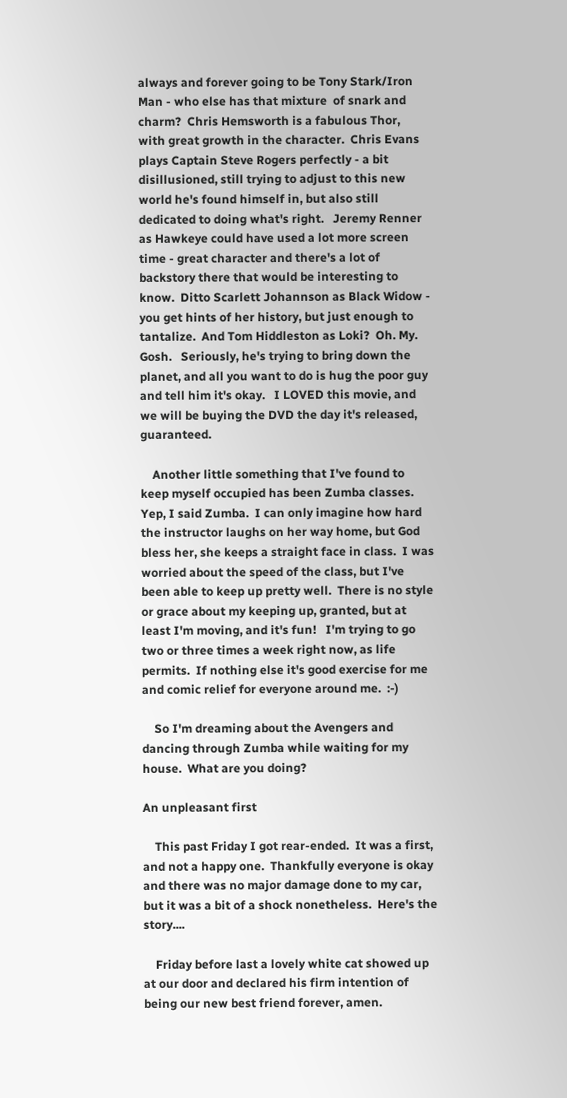always and forever going to be Tony Stark/Iron Man - who else has that mixture  of snark and charm?  Chris Hemsworth is a fabulous Thor,  with great growth in the character.  Chris Evans plays Captain Steve Rogers perfectly - a bit disillusioned, still trying to adjust to this new world he's found himself in, but also still dedicated to doing what's right.   Jeremy Renner as Hawkeye could have used a lot more screen time - great character and there's a lot of backstory there that would be interesting to know.  Ditto Scarlett Johannson as Black Widow - you get hints of her history, but just enough to tantalize.  And Tom Hiddleston as Loki?  Oh. My. Gosh.   Seriously, he's trying to bring down the planet, and all you want to do is hug the poor guy and tell him it's okay.   I LOVED this movie, and we will be buying the DVD the day it's released, guaranteed.

    Another little something that I've found to keep myself occupied has been Zumba classes.  Yep, I said Zumba.  I can only imagine how hard the instructor laughs on her way home, but God bless her, she keeps a straight face in class.  I was worried about the speed of the class, but I've been able to keep up pretty well.  There is no style or grace about my keeping up, granted, but at least I'm moving, and it's fun!   I'm trying to go two or three times a week right now, as life permits.  If nothing else it's good exercise for me and comic relief for everyone around me.  :-)

    So I'm dreaming about the Avengers and dancing through Zumba while waiting for my house.  What are you doing?

An unpleasant first

    This past Friday I got rear-ended.  It was a first, and not a happy one.  Thankfully everyone is okay and there was no major damage done to my car, but it was a bit of a shock nonetheless.  Here's the story....

    Friday before last a lovely white cat showed up at our door and declared his firm intention of being our new best friend forever, amen.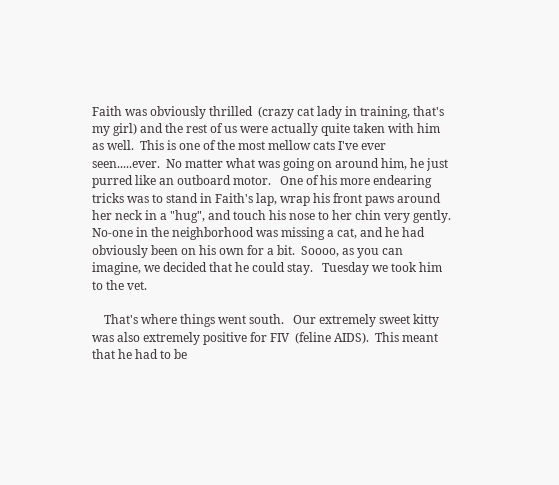Faith was obviously thrilled  (crazy cat lady in training, that's my girl) and the rest of us were actually quite taken with him as well.  This is one of the most mellow cats I've ever seen.....ever.  No matter what was going on around him, he just purred like an outboard motor.   One of his more endearing tricks was to stand in Faith's lap, wrap his front paws around her neck in a "hug", and touch his nose to her chin very gently.   No-one in the neighborhood was missing a cat, and he had obviously been on his own for a bit.  Soooo, as you can imagine, we decided that he could stay.   Tuesday we took him to the vet.

    That's where things went south.   Our extremely sweet kitty was also extremely positive for FIV  (feline AIDS).  This meant that he had to be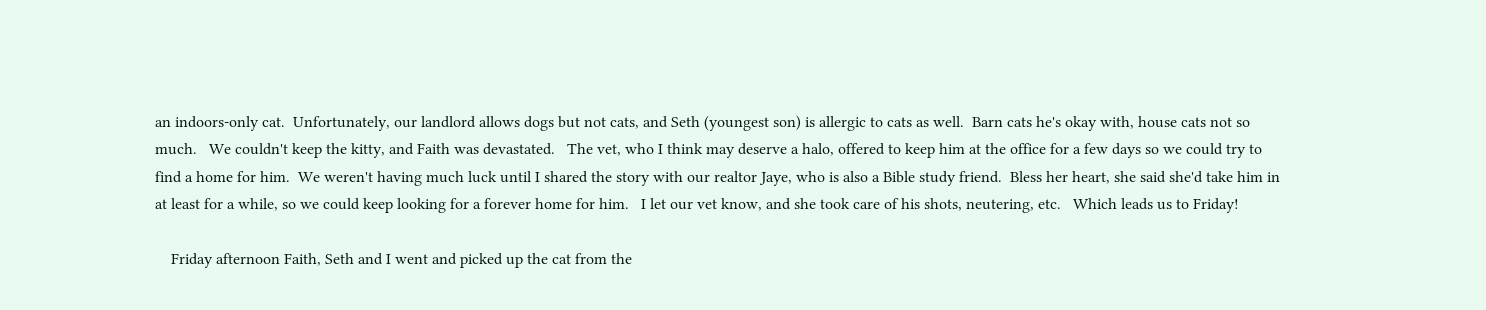an indoors-only cat.  Unfortunately, our landlord allows dogs but not cats, and Seth (youngest son) is allergic to cats as well.  Barn cats he's okay with, house cats not so much.   We couldn't keep the kitty, and Faith was devastated.   The vet, who I think may deserve a halo, offered to keep him at the office for a few days so we could try to find a home for him.  We weren't having much luck until I shared the story with our realtor Jaye, who is also a Bible study friend.  Bless her heart, she said she'd take him in at least for a while, so we could keep looking for a forever home for him.   I let our vet know, and she took care of his shots, neutering, etc.   Which leads us to Friday!

    Friday afternoon Faith, Seth and I went and picked up the cat from the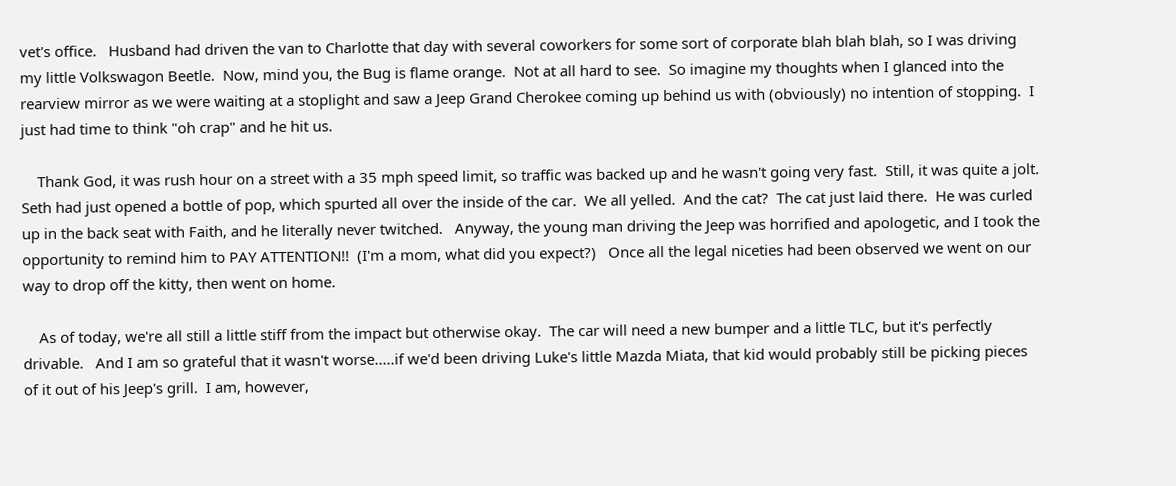vet's office.   Husband had driven the van to Charlotte that day with several coworkers for some sort of corporate blah blah blah, so I was driving my little Volkswagon Beetle.  Now, mind you, the Bug is flame orange.  Not at all hard to see.  So imagine my thoughts when I glanced into the rearview mirror as we were waiting at a stoplight and saw a Jeep Grand Cherokee coming up behind us with (obviously) no intention of stopping.  I just had time to think "oh crap" and he hit us.

    Thank God, it was rush hour on a street with a 35 mph speed limit, so traffic was backed up and he wasn't going very fast.  Still, it was quite a jolt.  Seth had just opened a bottle of pop, which spurted all over the inside of the car.  We all yelled.  And the cat?  The cat just laid there.  He was curled up in the back seat with Faith, and he literally never twitched.   Anyway, the young man driving the Jeep was horrified and apologetic, and I took the opportunity to remind him to PAY ATTENTION!!  (I'm a mom, what did you expect?)   Once all the legal niceties had been observed we went on our way to drop off the kitty, then went on home.

    As of today, we're all still a little stiff from the impact but otherwise okay.  The car will need a new bumper and a little TLC, but it's perfectly drivable.   And I am so grateful that it wasn't worse.....if we'd been driving Luke's little Mazda Miata, that kid would probably still be picking pieces of it out of his Jeep's grill.  I am, however,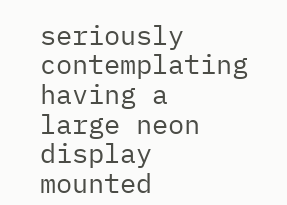seriously contemplating having a large neon display mounted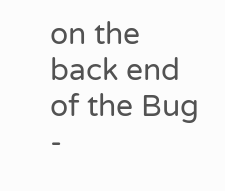on the back end of the Bug -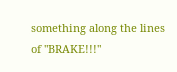something along the lines of "BRAKE!!!"